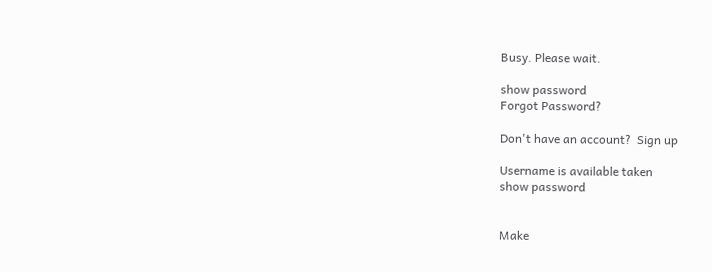Busy. Please wait.

show password
Forgot Password?

Don't have an account?  Sign up

Username is available taken
show password


Make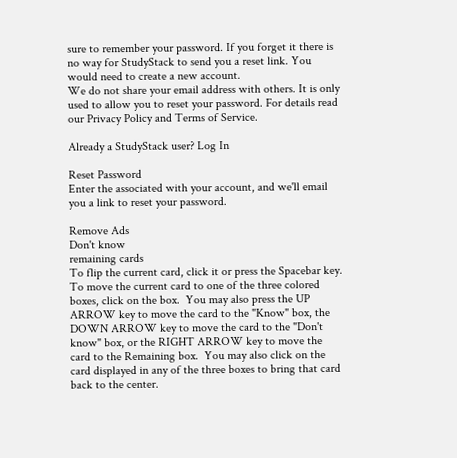sure to remember your password. If you forget it there is no way for StudyStack to send you a reset link. You would need to create a new account.
We do not share your email address with others. It is only used to allow you to reset your password. For details read our Privacy Policy and Terms of Service.

Already a StudyStack user? Log In

Reset Password
Enter the associated with your account, and we'll email you a link to reset your password.

Remove Ads
Don't know
remaining cards
To flip the current card, click it or press the Spacebar key.  To move the current card to one of the three colored boxes, click on the box.  You may also press the UP ARROW key to move the card to the "Know" box, the DOWN ARROW key to move the card to the "Don't know" box, or the RIGHT ARROW key to move the card to the Remaining box.  You may also click on the card displayed in any of the three boxes to bring that card back to the center.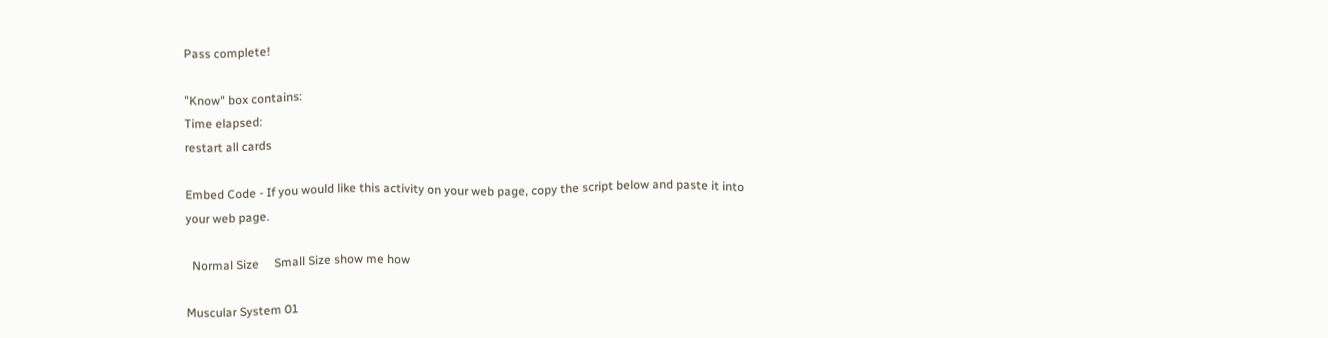Pass complete!

"Know" box contains:
Time elapsed:
restart all cards

Embed Code - If you would like this activity on your web page, copy the script below and paste it into your web page.

  Normal Size     Small Size show me how

Muscular System 01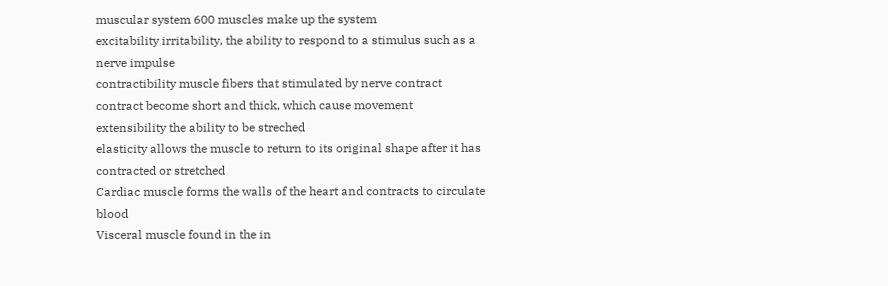muscular system 600 muscles make up the system
excitability irritability, the ability to respond to a stimulus such as a nerve impulse
contractibility muscle fibers that stimulated by nerve contract
contract become short and thick, which cause movement
extensibility the ability to be streched
elasticity allows the muscle to return to its original shape after it has contracted or stretched
Cardiac muscle forms the walls of the heart and contracts to circulate blood
Visceral muscle found in the in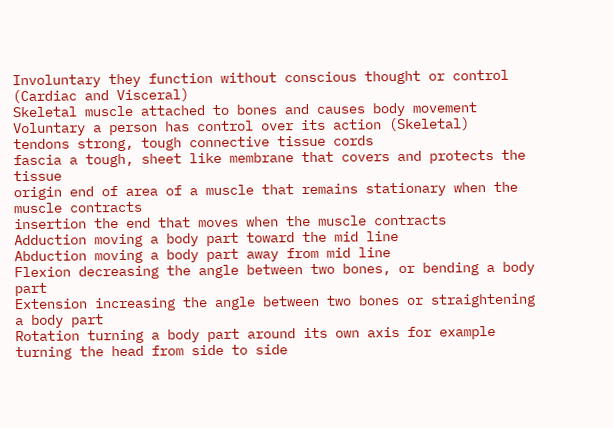Involuntary they function without conscious thought or control (Cardiac and Visceral)
Skeletal muscle attached to bones and causes body movement
Voluntary a person has control over its action (Skeletal)
tendons strong, tough connective tissue cords
fascia a tough, sheet like membrane that covers and protects the tissue
origin end of area of a muscle that remains stationary when the muscle contracts
insertion the end that moves when the muscle contracts
Adduction moving a body part toward the mid line
Abduction moving a body part away from mid line
Flexion decreasing the angle between two bones, or bending a body part
Extension increasing the angle between two bones or straightening a body part
Rotation turning a body part around its own axis for example turning the head from side to side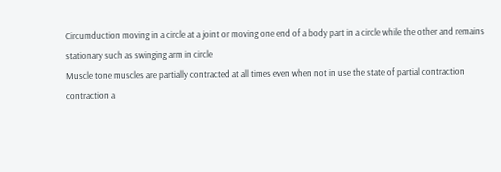Circumduction moving in a circle at a joint or moving one end of a body part in a circle while the other and remains stationary such as swinging arm in circle
Muscle tone muscles are partially contracted at all times even when not in use the state of partial contraction
contraction a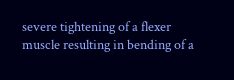severe tightening of a flexer muscle resulting in bending of a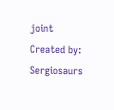joint
Created by: Sergiosaurs